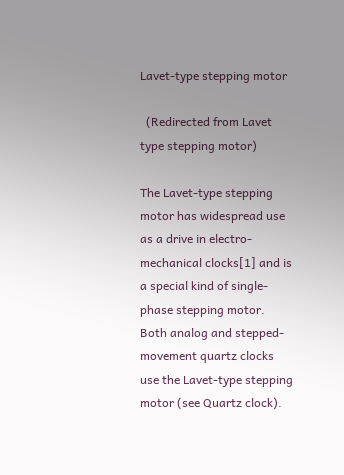Lavet-type stepping motor

  (Redirected from Lavet type stepping motor)

The Lavet-type stepping motor has widespread use as a drive in electro-mechanical clocks[1] and is a special kind of single-phase stepping motor. Both analog and stepped-movement quartz clocks use the Lavet-type stepping motor (see Quartz clock).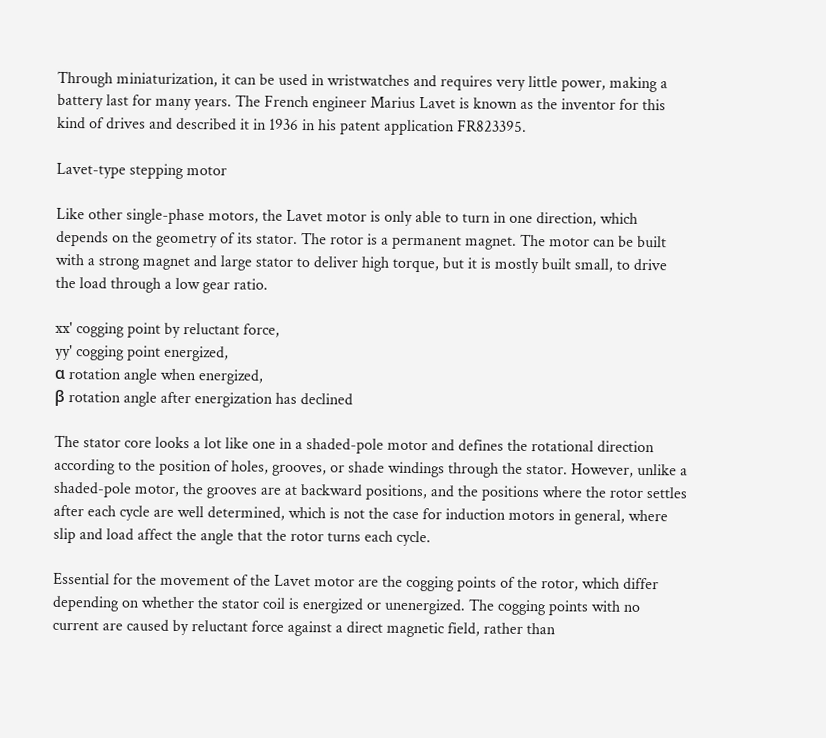Through miniaturization, it can be used in wristwatches and requires very little power, making a battery last for many years. The French engineer Marius Lavet is known as the inventor for this kind of drives and described it in 1936 in his patent application FR823395.

Lavet-type stepping motor

Like other single-phase motors, the Lavet motor is only able to turn in one direction, which depends on the geometry of its stator. The rotor is a permanent magnet. The motor can be built with a strong magnet and large stator to deliver high torque, but it is mostly built small, to drive the load through a low gear ratio.

xx' cogging point by reluctant force,
yy' cogging point energized,
α rotation angle when energized,
β rotation angle after energization has declined

The stator core looks a lot like one in a shaded-pole motor and defines the rotational direction according to the position of holes, grooves, or shade windings through the stator. However, unlike a shaded-pole motor, the grooves are at backward positions, and the positions where the rotor settles after each cycle are well determined, which is not the case for induction motors in general, where slip and load affect the angle that the rotor turns each cycle.

Essential for the movement of the Lavet motor are the cogging points of the rotor, which differ depending on whether the stator coil is energized or unenergized. The cogging points with no current are caused by reluctant force against a direct magnetic field, rather than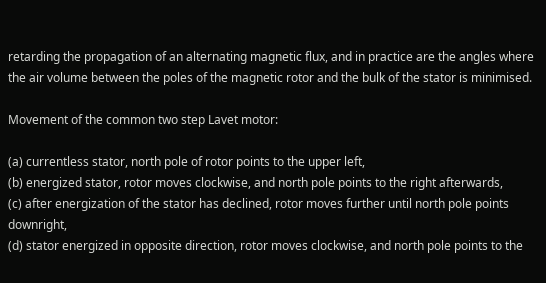retarding the propagation of an alternating magnetic flux, and in practice are the angles where the air volume between the poles of the magnetic rotor and the bulk of the stator is minimised.

Movement of the common two step Lavet motor:

(a) currentless stator, north pole of rotor points to the upper left,
(b) energized stator, rotor moves clockwise, and north pole points to the right afterwards,
(c) after energization of the stator has declined, rotor moves further until north pole points downright,
(d) stator energized in opposite direction, rotor moves clockwise, and north pole points to the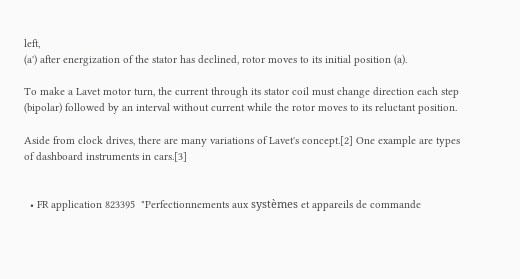left,
(a') after energization of the stator has declined, rotor moves to its initial position (a).

To make a Lavet motor turn, the current through its stator coil must change direction each step (bipolar) followed by an interval without current while the rotor moves to its reluctant position.

Aside from clock drives, there are many variations of Lavet's concept.[2] One example are types of dashboard instruments in cars.[3]


  • FR application 823395  "Perfectionnements aux systèmes et appareils de commande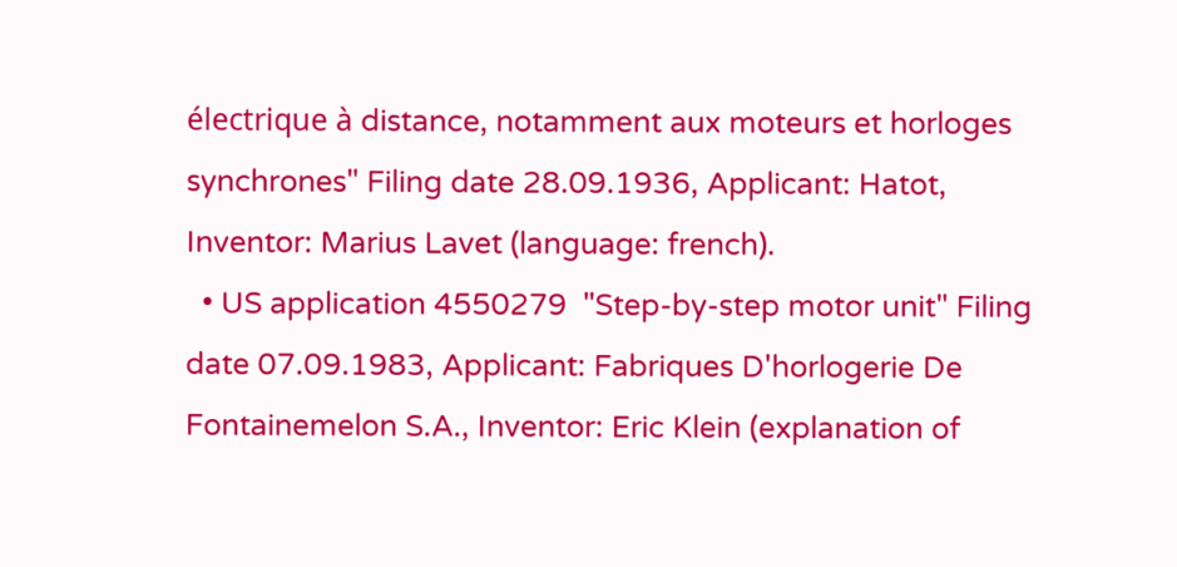électrique à distance, notamment aux moteurs et horloges synchrones" Filing date 28.09.1936, Applicant: Hatot, Inventor: Marius Lavet (language: french).
  • US application 4550279  "Step-by-step motor unit" Filing date 07.09.1983, Applicant: Fabriques D'horlogerie De Fontainemelon S.A., Inventor: Eric Klein (explanation of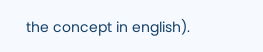the concept in english).